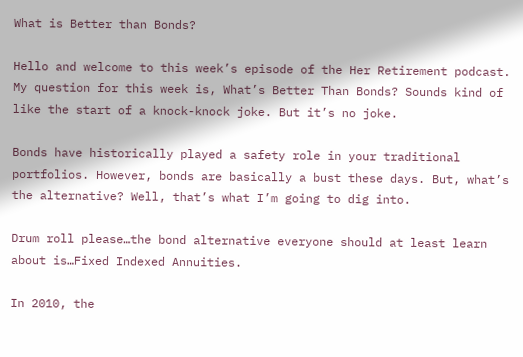What is Better than Bonds?

Hello and welcome to this week’s episode of the Her Retirement podcast. My question for this week is, What’s Better Than Bonds? Sounds kind of like the start of a knock-knock joke. But it’s no joke.

Bonds have historically played a safety role in your traditional portfolios. However, bonds are basically a bust these days. But, what’s the alternative? Well, that’s what I’m going to dig into.

Drum roll please…the bond alternative everyone should at least learn about is…Fixed Indexed Annuities.

In 2010, the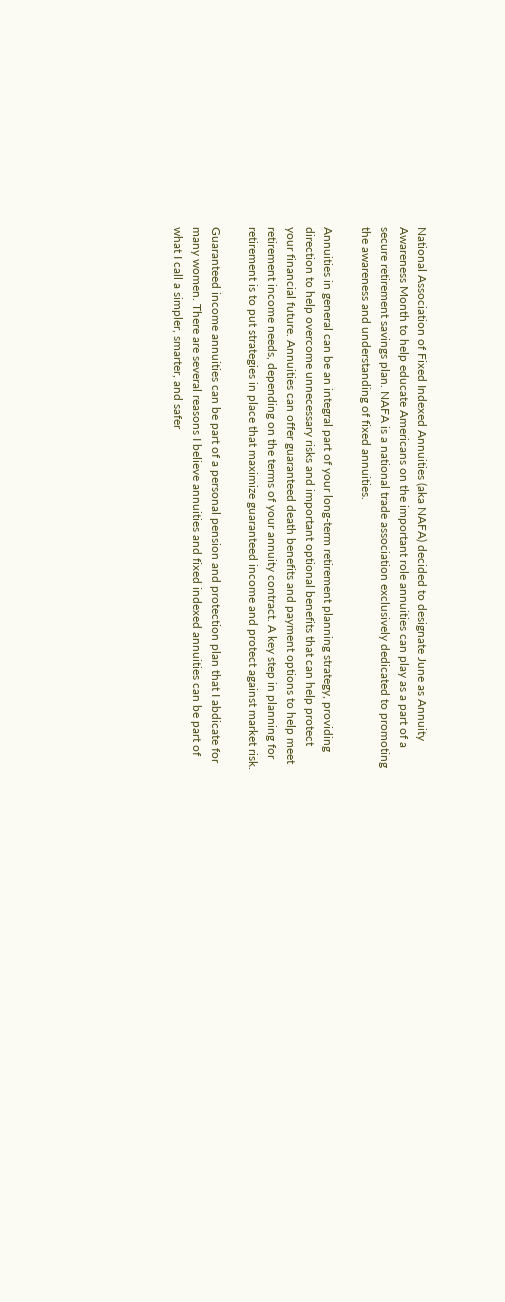National Association of Fixed Indexed Annuities (aka NAFA) decided to designate June as Annuity Awareness Month to help educate Americans on the important role annuities can play as a part of a secure retirement savings plan. NAFA is a national trade association exclusively dedicated to promoting the awareness and understanding of fixed annuities.

Annuities in general can be an integral part of your long-term retirement planning strategy, providing direction to help overcome unnecessary risks and important optional benefits that can help protect your financial future. Annuities can offer guaranteed death benefits and payment options to help meet retirement income needs, depending on the terms of your annuity contract. A key step in planning for retirement is to put strategies in place that maximize guaranteed income and protect against market risk.

Guaranteed income annuities can be part of a personal pension and protection plan that I abdicate for many women. There are several reasons I believe annuities and fixed indexed annuities can be part of what I call a simpler, smarter, and safer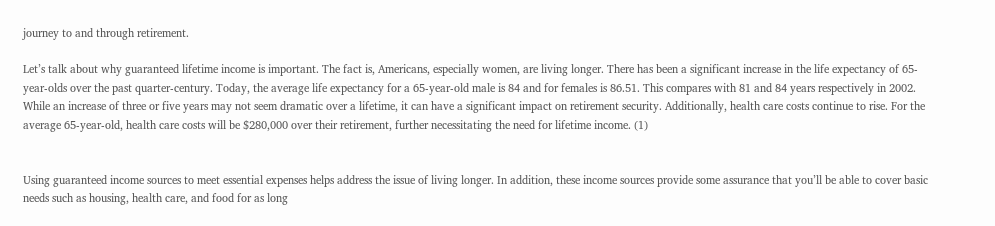journey to and through retirement.

Let’s talk about why guaranteed lifetime income is important. The fact is, Americans, especially women, are living longer. There has been a significant increase in the life expectancy of 65-year-olds over the past quarter-century. Today, the average life expectancy for a 65-year-old male is 84 and for females is 86.51. This compares with 81 and 84 years respectively in 2002. While an increase of three or five years may not seem dramatic over a lifetime, it can have a significant impact on retirement security. Additionally, health care costs continue to rise. For the average 65-year-old, health care costs will be $280,000 over their retirement, further necessitating the need for lifetime income. (1)


Using guaranteed income sources to meet essential expenses helps address the issue of living longer. In addition, these income sources provide some assurance that you’ll be able to cover basic needs such as housing, health care, and food for as long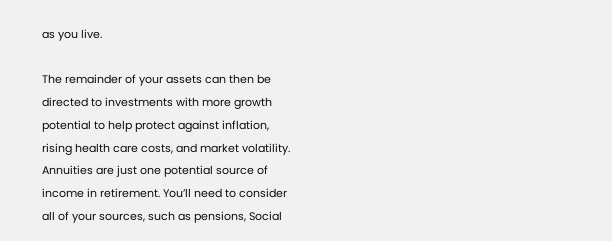as you live.

The remainder of your assets can then be directed to investments with more growth potential to help protect against inflation, rising health care costs, and market volatility. Annuities are just one potential source of income in retirement. You’ll need to consider all of your sources, such as pensions, Social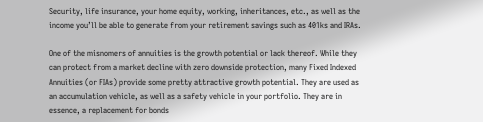Security, life insurance, your home equity, working, inheritances, etc., as well as the income you’ll be able to generate from your retirement savings such as 401ks and IRAs.

One of the misnomers of annuities is the growth potential or lack thereof. While they can protect from a market decline with zero downside protection, many Fixed Indexed Annuities (or FIAs) provide some pretty attractive growth potential. They are used as an accumulation vehicle, as well as a safety vehicle in your portfolio. They are in essence, a replacement for bonds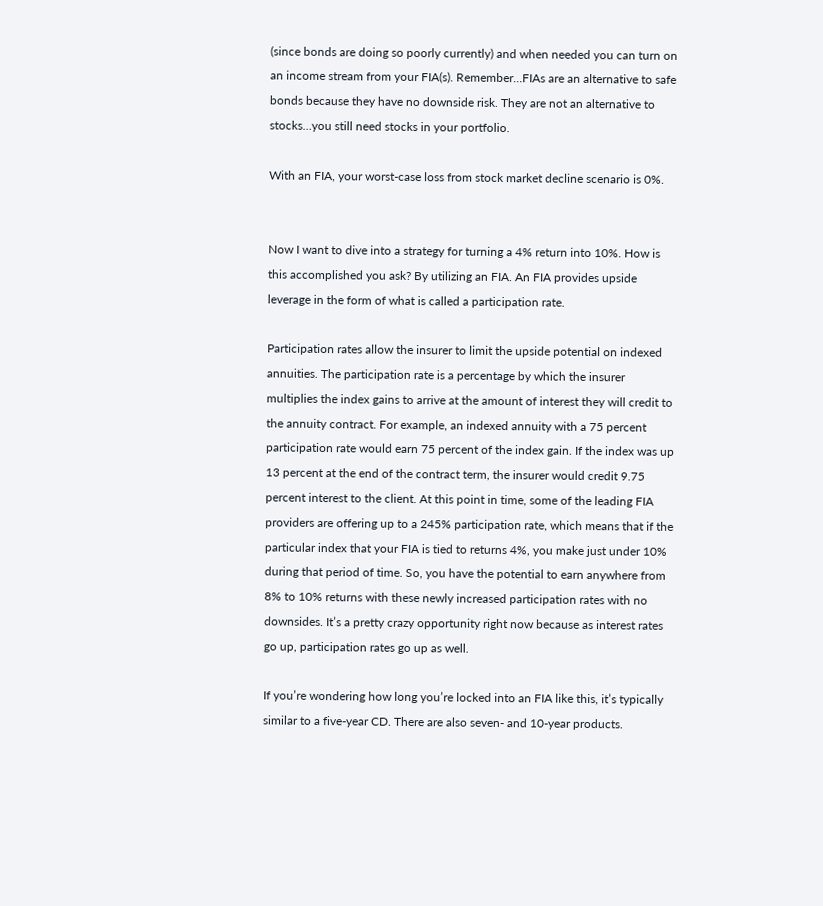(since bonds are doing so poorly currently) and when needed you can turn on an income stream from your FIA(s). Remember…FIAs are an alternative to safe bonds because they have no downside risk. They are not an alternative to stocks…you still need stocks in your portfolio.

With an FIA, your worst-case loss from stock market decline scenario is 0%.


Now I want to dive into a strategy for turning a 4% return into 10%. How is this accomplished you ask? By utilizing an FIA. An FIA provides upside leverage in the form of what is called a participation rate.

Participation rates allow the insurer to limit the upside potential on indexed annuities. The participation rate is a percentage by which the insurer multiplies the index gains to arrive at the amount of interest they will credit to the annuity contract. For example, an indexed annuity with a 75 percent participation rate would earn 75 percent of the index gain. If the index was up 13 percent at the end of the contract term, the insurer would credit 9.75 percent interest to the client. At this point in time, some of the leading FIA providers are offering up to a 245% participation rate, which means that if the particular index that your FIA is tied to returns 4%, you make just under 10% during that period of time. So, you have the potential to earn anywhere from 8% to 10% returns with these newly increased participation rates with no downsides. It’s a pretty crazy opportunity right now because as interest rates go up, participation rates go up as well.

If you’re wondering how long you’re locked into an FIA like this, it’s typically similar to a five-year CD. There are also seven- and 10-year products.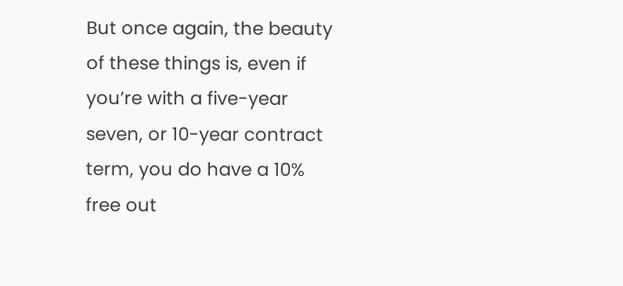But once again, the beauty of these things is, even if you’re with a five-year seven, or 10-year contract term, you do have a 10% free out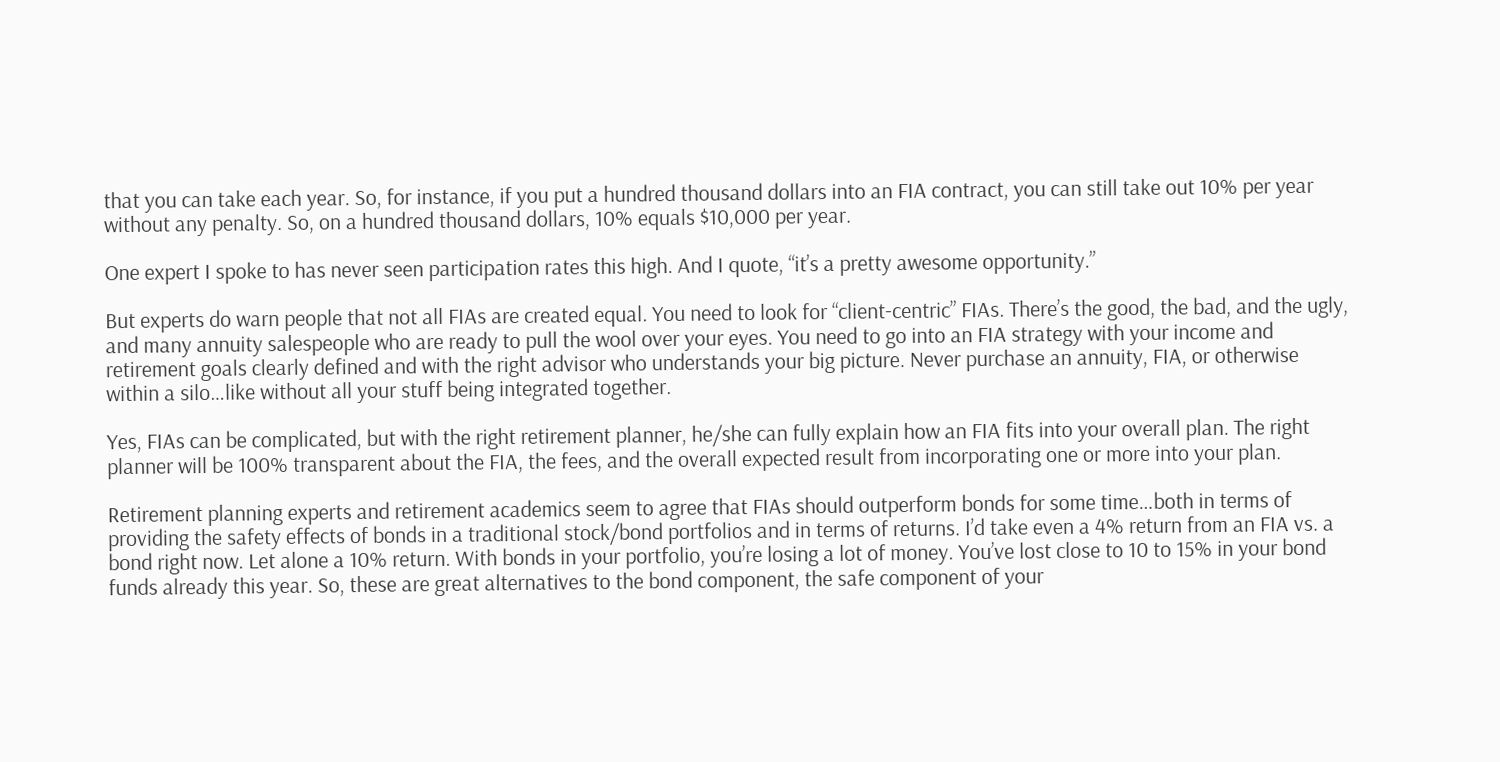that you can take each year. So, for instance, if you put a hundred thousand dollars into an FIA contract, you can still take out 10% per year without any penalty. So, on a hundred thousand dollars, 10% equals $10,000 per year.

One expert I spoke to has never seen participation rates this high. And I quote, “it’s a pretty awesome opportunity.”

But experts do warn people that not all FIAs are created equal. You need to look for “client-centric” FIAs. There’s the good, the bad, and the ugly, and many annuity salespeople who are ready to pull the wool over your eyes. You need to go into an FIA strategy with your income and retirement goals clearly defined and with the right advisor who understands your big picture. Never purchase an annuity, FIA, or otherwise within a silo…like without all your stuff being integrated together.

Yes, FIAs can be complicated, but with the right retirement planner, he/she can fully explain how an FIA fits into your overall plan. The right planner will be 100% transparent about the FIA, the fees, and the overall expected result from incorporating one or more into your plan.

Retirement planning experts and retirement academics seem to agree that FIAs should outperform bonds for some time…both in terms of providing the safety effects of bonds in a traditional stock/bond portfolios and in terms of returns. I’d take even a 4% return from an FIA vs. a bond right now. Let alone a 10% return. With bonds in your portfolio, you’re losing a lot of money. You’ve lost close to 10 to 15% in your bond funds already this year. So, these are great alternatives to the bond component, the safe component of your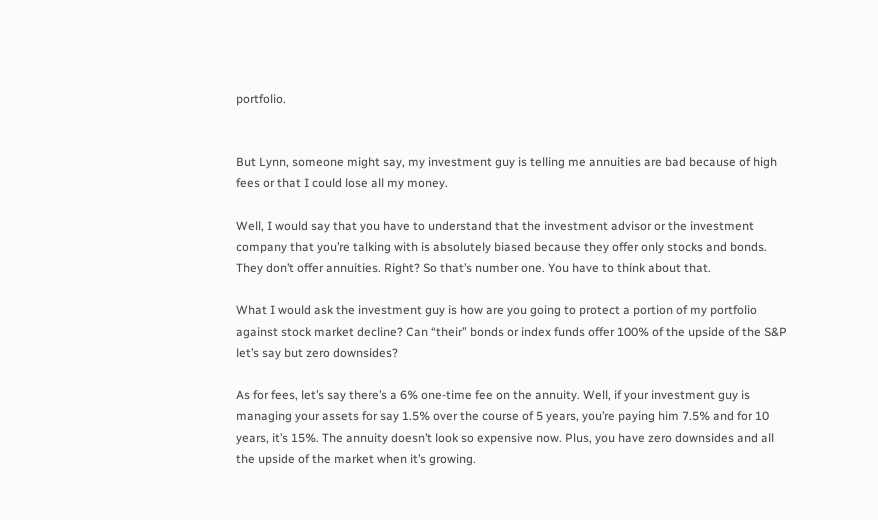portfolio.


But Lynn, someone might say, my investment guy is telling me annuities are bad because of high fees or that I could lose all my money.

Well, I would say that you have to understand that the investment advisor or the investment company that you’re talking with is absolutely biased because they offer only stocks and bonds. They don’t offer annuities. Right? So that’s number one. You have to think about that.

What I would ask the investment guy is how are you going to protect a portion of my portfolio against stock market decline? Can “their” bonds or index funds offer 100% of the upside of the S&P let’s say but zero downsides?

As for fees, let’s say there’s a 6% one-time fee on the annuity. Well, if your investment guy is managing your assets for say 1.5% over the course of 5 years, you’re paying him 7.5% and for 10 years, it’s 15%. The annuity doesn’t look so expensive now. Plus, you have zero downsides and all the upside of the market when it’s growing.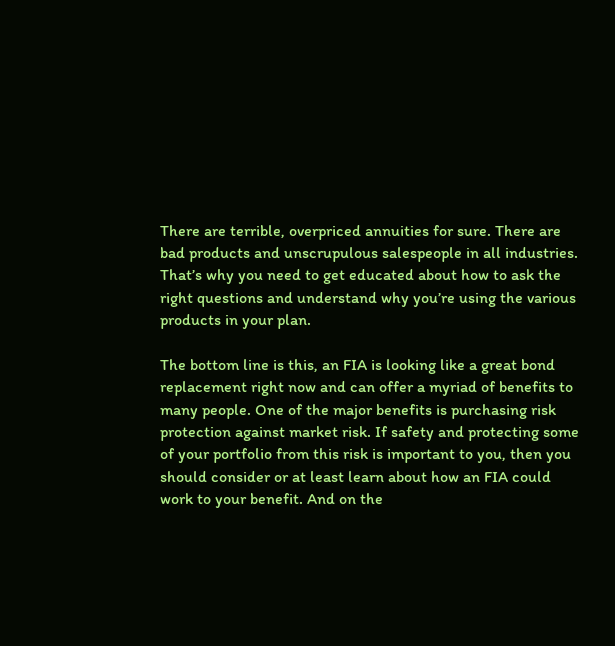There are terrible, overpriced annuities for sure. There are bad products and unscrupulous salespeople in all industries. That’s why you need to get educated about how to ask the right questions and understand why you’re using the various products in your plan.

The bottom line is this, an FIA is looking like a great bond replacement right now and can offer a myriad of benefits to many people. One of the major benefits is purchasing risk protection against market risk. If safety and protecting some of your portfolio from this risk is important to you, then you should consider or at least learn about how an FIA could work to your benefit. And on the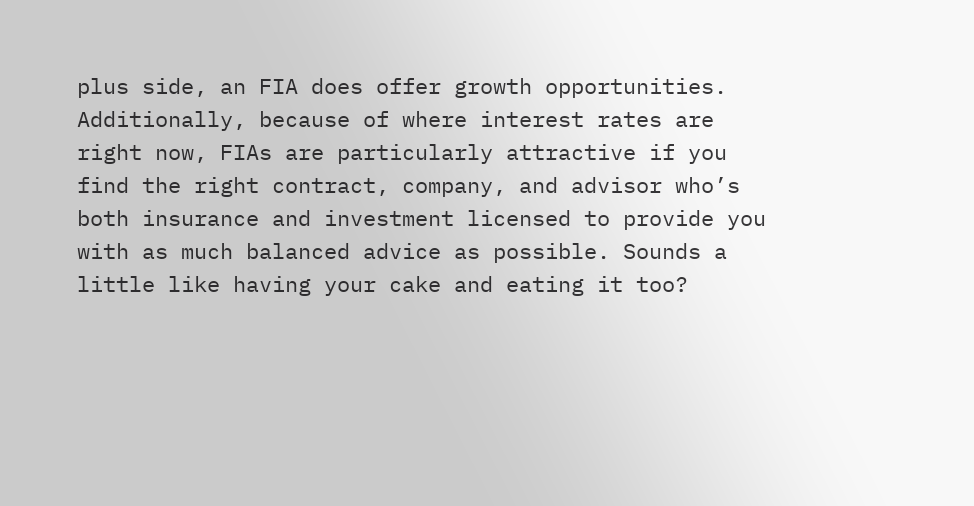plus side, an FIA does offer growth opportunities. Additionally, because of where interest rates are right now, FIAs are particularly attractive if you find the right contract, company, and advisor who’s both insurance and investment licensed to provide you with as much balanced advice as possible. Sounds a little like having your cake and eating it too?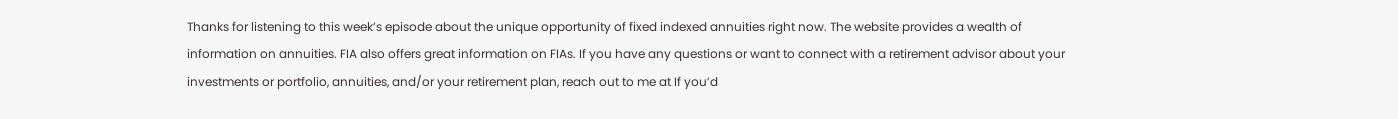Thanks for listening to this week’s episode about the unique opportunity of fixed indexed annuities right now. The website provides a wealth of information on annuities. FIA also offers great information on FIAs. If you have any questions or want to connect with a retirement advisor about your investments or portfolio, annuities, and/or your retirement plan, reach out to me at If you’d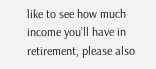like to see how much income you’ll have in retirement, please also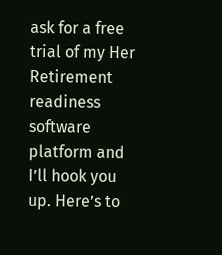ask for a free trial of my Her Retirement readiness software platform and I’ll hook you up. Here’s to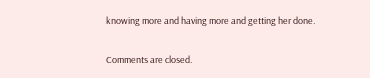knowing more and having more and getting her done.


Comments are closed.